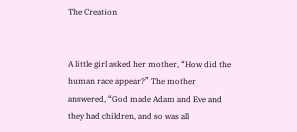The Creation


A little girl asked her mother, “How did the human race appear?” The mother
answered, “God made Adam and Eve and they had children, and so was all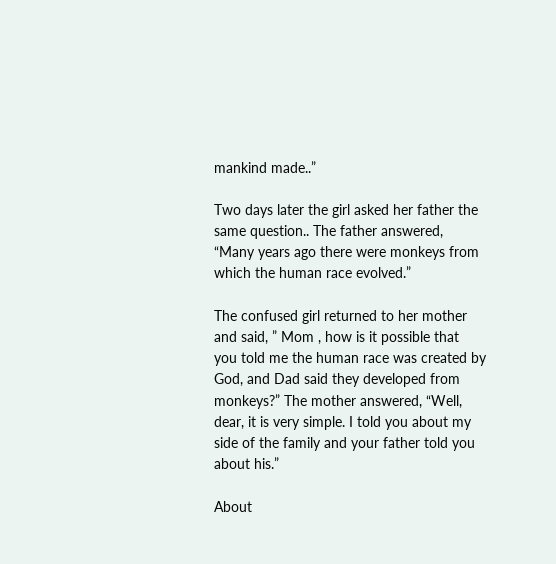mankind made..”

Two days later the girl asked her father the same question.. The father answered,
“Many years ago there were monkeys from which the human race evolved.”

The confused girl returned to her mother and said, ” Mom , how is it possible that
you told me the human race was created by God, and Dad said they developed from
monkeys?” The mother answered, “Well, dear, it is very simple. I told you about my
side of the family and your father told you about his.”

About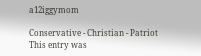a12iggymom

Conservative - Christian - Patriot
This entry was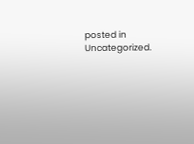posted in Uncategorized.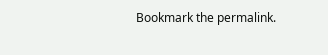Bookmark the permalink.